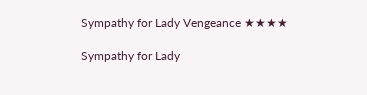Sympathy for Lady Vengeance ★★★★

Sympathy for Lady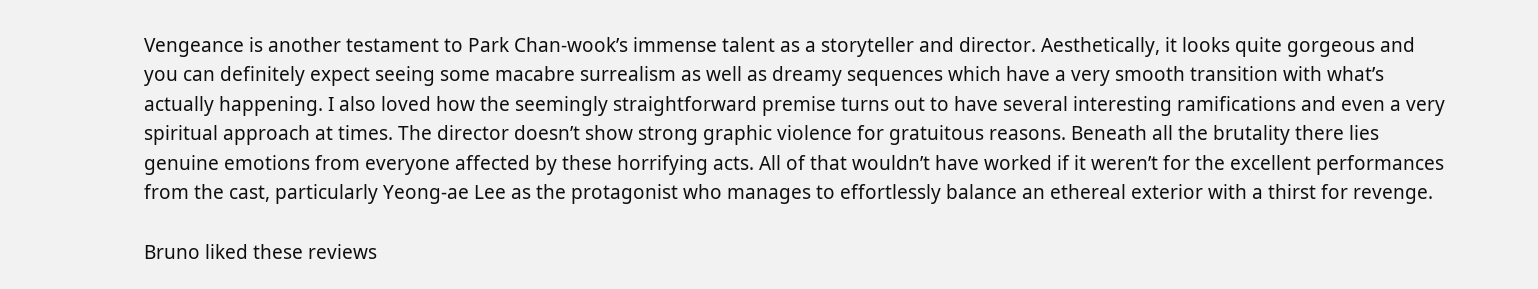Vengeance is another testament to Park Chan-wook’s immense talent as a storyteller and director. Aesthetically, it looks quite gorgeous and you can definitely expect seeing some macabre surrealism as well as dreamy sequences which have a very smooth transition with what’s actually happening. I also loved how the seemingly straightforward premise turns out to have several interesting ramifications and even a very spiritual approach at times. The director doesn’t show strong graphic violence for gratuitous reasons. Beneath all the brutality there lies genuine emotions from everyone affected by these horrifying acts. All of that wouldn’t have worked if it weren’t for the excellent performances from the cast, particularly Yeong-ae Lee as the protagonist who manages to effortlessly balance an ethereal exterior with a thirst for revenge.

Bruno liked these reviews